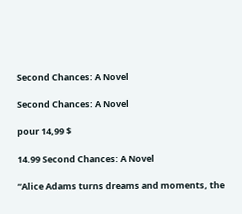Second Chances: A Novel

Second Chances: A Novel

pour 14,99 $

14.99 Second Chances: A Novel

“Alice Adams turns dreams and moments, the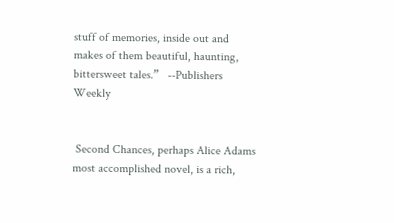stuff of memories, inside out and makes of them beautiful, haunting, bittersweet tales.”   --Publishers Weekly


 Second Chances, perhaps Alice Adams most accomplished novel, is a rich,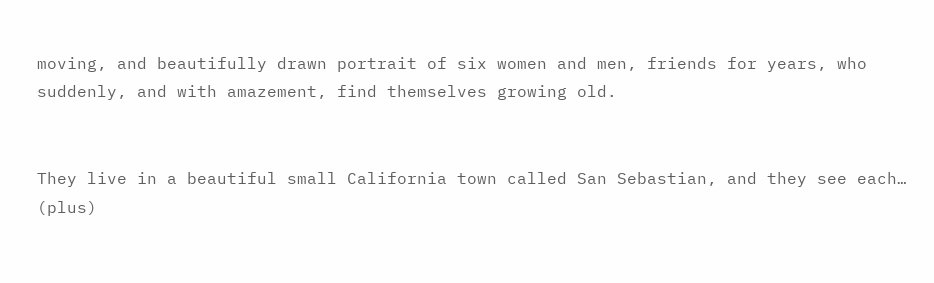moving, and beautifully drawn portrait of six women and men, friends for years, who suddenly, and with amazement, find themselves growing old.


They live in a beautiful small California town called San Sebastian, and they see each… (plus)